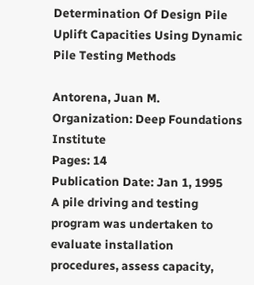Determination Of Design Pile Uplift Capacities Using Dynamic Pile Testing Methods

Antorena, Juan M.
Organization: Deep Foundations Institute
Pages: 14
Publication Date: Jan 1, 1995
A pile driving and testing program was undertaken to evaluate installation procedures, assess capacity,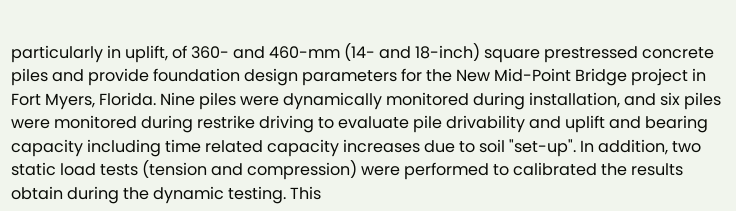particularly in uplift, of 360- and 460-mm (14- and 18-inch) square prestressed concrete piles and provide foundation design parameters for the New Mid-Point Bridge project in Fort Myers, Florida. Nine piles were dynamically monitored during installation, and six piles were monitored during restrike driving to evaluate pile drivability and uplift and bearing capacity including time related capacity increases due to soil "set-up". In addition, two static load tests (tension and compression) were performed to calibrated the results obtain during the dynamic testing. This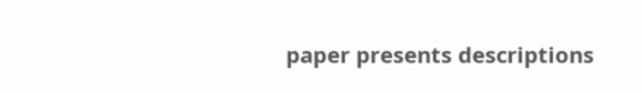paper presents descriptions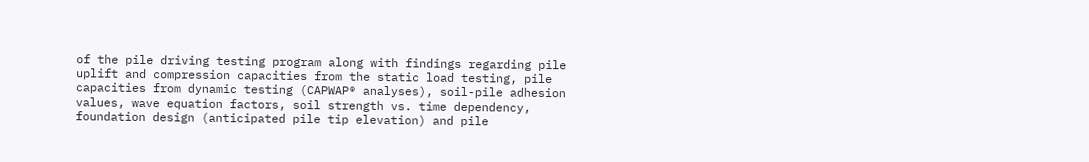of the pile driving testing program along with findings regarding pile uplift and compression capacities from the static load testing, pile capacities from dynamic testing (CAPWAP® analyses), soil-pile adhesion values, wave equation factors, soil strength vs. time dependency, foundation design (anticipated pile tip elevation) and pile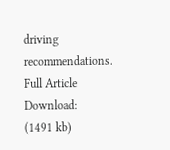driving recommendations.
Full Article Download:
(1491 kb)